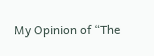My Opinion of “The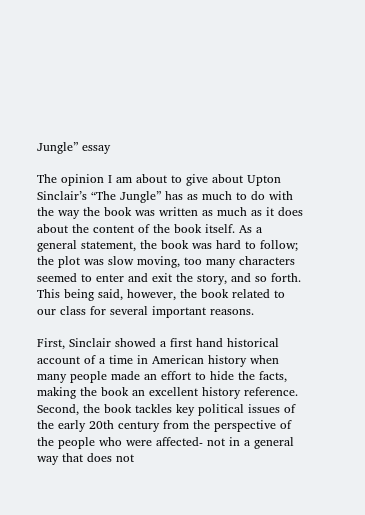Jungle” essay

The opinion I am about to give about Upton Sinclair’s “The Jungle” has as much to do with the way the book was written as much as it does about the content of the book itself. As a general statement, the book was hard to follow; the plot was slow moving, too many characters seemed to enter and exit the story, and so forth. This being said, however, the book related to our class for several important reasons.

First, Sinclair showed a first hand historical account of a time in American history when many people made an effort to hide the facts, making the book an excellent history reference. Second, the book tackles key political issues of the early 20th century from the perspective of the people who were affected- not in a general way that does not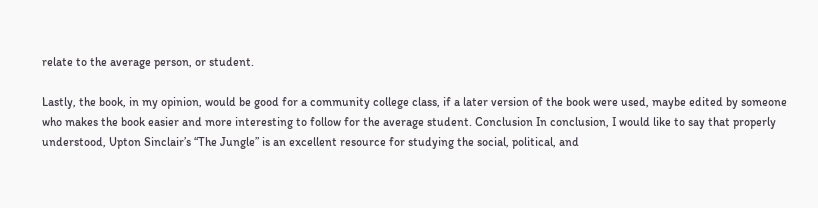relate to the average person, or student.

Lastly, the book, in my opinion, would be good for a community college class, if a later version of the book were used, maybe edited by someone who makes the book easier and more interesting to follow for the average student. Conclusion In conclusion, I would like to say that properly understood, Upton Sinclair’s “The Jungle” is an excellent resource for studying the social, political, and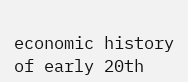economic history of early 20th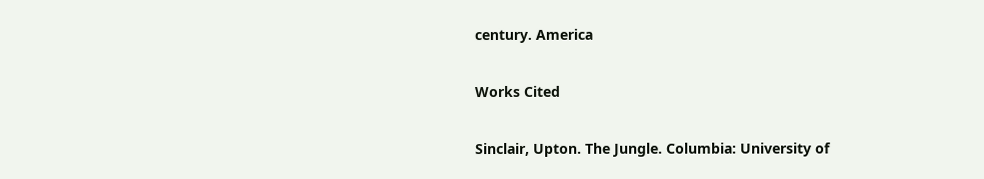century. America

Works Cited

Sinclair, Upton. The Jungle. Columbia: University of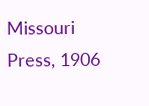Missouri Press, 1906